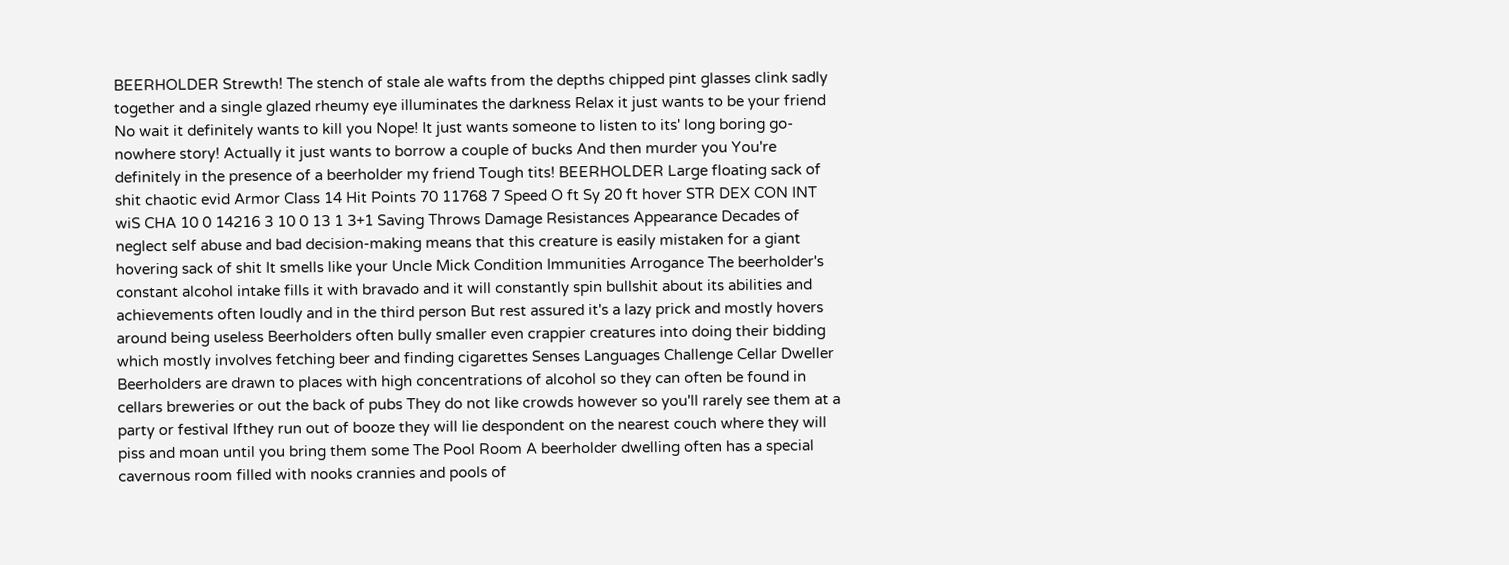BEERHOLDER Strewth! The stench of stale ale wafts from the depths chipped pint glasses clink sadly together and a single glazed rheumy eye illuminates the darkness Relax it just wants to be your friend No wait it definitely wants to kill you Nope! It just wants someone to listen to its' long boring go-nowhere story! Actually it just wants to borrow a couple of bucks And then murder you You're definitely in the presence of a beerholder my friend Tough tits! BEERHOLDER Large floating sack of shit chaotic evid Armor Class 14 Hit Points 70 11768 7 Speed O ft Sy 20 ft hover STR DEX CON INT wiS CHA 10 0 14216 3 10 0 13 1 3+1 Saving Throws Damage Resistances Appearance Decades of neglect self abuse and bad decision-making means that this creature is easily mistaken for a giant hovering sack of shit It smells like your Uncle Mick Condition Immunities Arrogance The beerholder's constant alcohol intake fills it with bravado and it will constantly spin bullshit about its abilities and achievements often loudly and in the third person But rest assured it's a lazy prick and mostly hovers around being useless Beerholders often bully smaller even crappier creatures into doing their bidding which mostly involves fetching beer and finding cigarettes Senses Languages Challenge Cellar Dweller Beerholders are drawn to places with high concentrations of alcohol so they can often be found in cellars breweries or out the back of pubs They do not like crowds however so you'll rarely see them at a party or festival Ifthey run out of booze they will lie despondent on the nearest couch where they will piss and moan until you bring them some The Pool Room A beerholder dwelling often has a special cavernous room filled with nooks crannies and pools of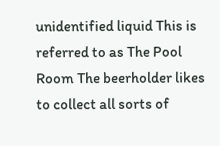unidentified liquid This is referred to as The Pool Room The beerholder likes to collect all sorts of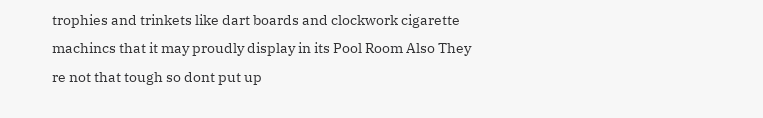trophies and trinkets like dart boards and clockwork cigarette machincs that it may proudly display in its Pool Room Also They re not that tough so dont put up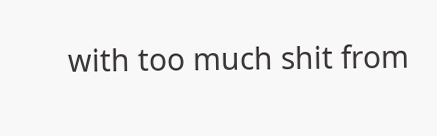with too much shit from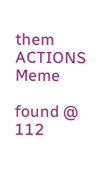them ACTIONS Meme

found @ 112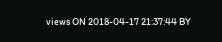views ON 2018-04-17 21:37:44 BY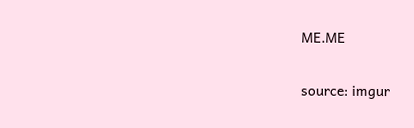ME.ME

source: imgur